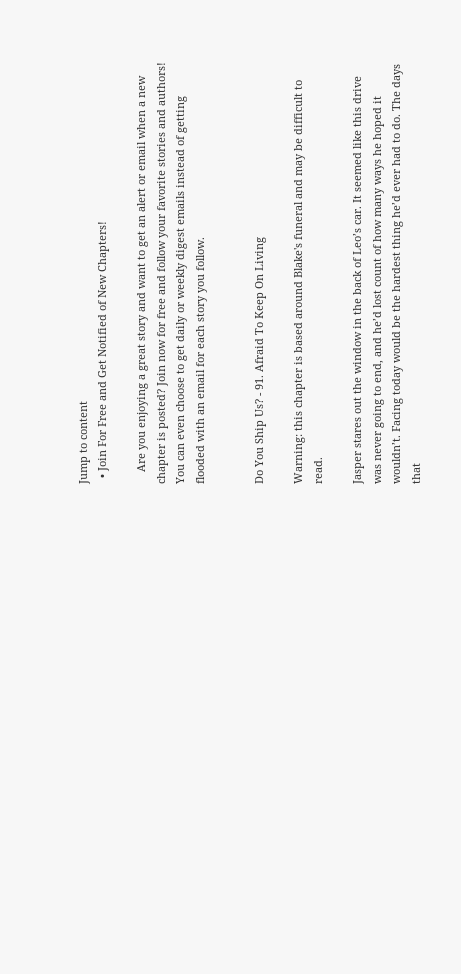Jump to content
  • Join For Free and Get Notified of New Chapters!

    Are you enjoying a great story and want to get an alert or email when a new chapter is posted? Join now for free and follow your favorite stories and authors!  You can even choose to get daily or weekly digest emails instead of getting flooded with an email for each story you follow.


Do You Ship Us? - 91. Afraid To Keep On Living

Warning: this chapter is based around Blake's funeral and may be difficult to read.

Jasper stares out the window in the back of Leo’s car. It seemed like this drive was never going to end, and he’d lost count of how many ways he hoped it wouldn’t. Facing today would be the hardest thing he’d ever had to do. The days that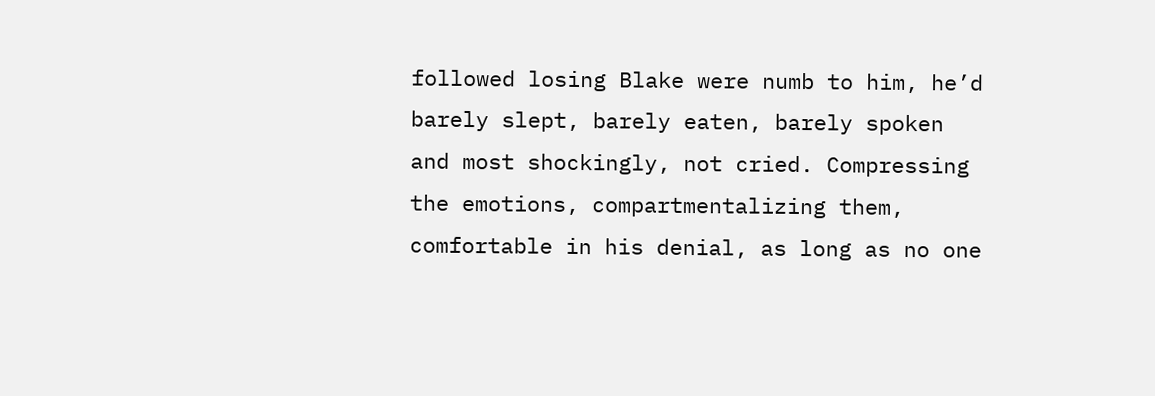followed losing Blake were numb to him, he’d barely slept, barely eaten, barely spoken and most shockingly, not cried. Compressing the emotions, compartmentalizing them, comfortable in his denial, as long as no one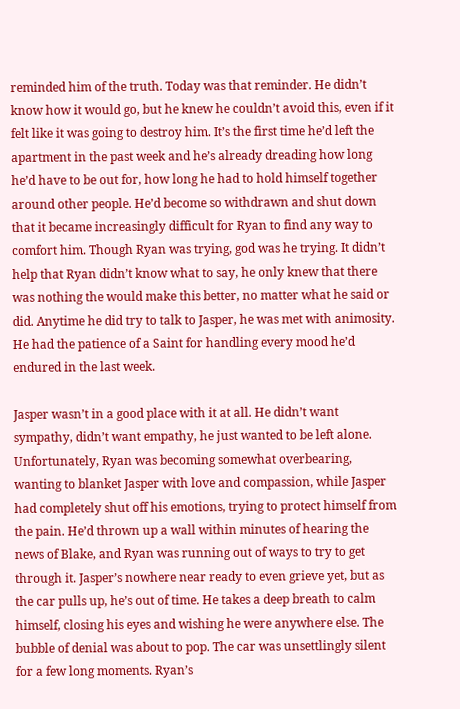reminded him of the truth. Today was that reminder. He didn’t know how it would go, but he knew he couldn’t avoid this, even if it felt like it was going to destroy him. It’s the first time he’d left the apartment in the past week and he’s already dreading how long he’d have to be out for, how long he had to hold himself together around other people. He’d become so withdrawn and shut down that it became increasingly difficult for Ryan to find any way to comfort him. Though Ryan was trying, god was he trying. It didn’t help that Ryan didn’t know what to say, he only knew that there was nothing the would make this better, no matter what he said or did. Anytime he did try to talk to Jasper, he was met with animosity. He had the patience of a Saint for handling every mood he’d endured in the last week.

Jasper wasn’t in a good place with it at all. He didn’t want sympathy, didn’t want empathy, he just wanted to be left alone. Unfortunately, Ryan was becoming somewhat overbearing, wanting to blanket Jasper with love and compassion, while Jasper had completely shut off his emotions, trying to protect himself from the pain. He’d thrown up a wall within minutes of hearing the news of Blake, and Ryan was running out of ways to try to get through it. Jasper’s nowhere near ready to even grieve yet, but as the car pulls up, he’s out of time. He takes a deep breath to calm himself, closing his eyes and wishing he were anywhere else. The bubble of denial was about to pop. The car was unsettlingly silent for a few long moments. Ryan’s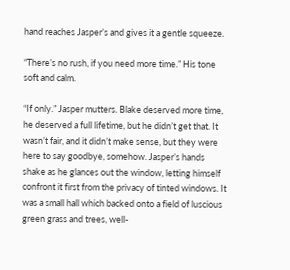hand reaches Jasper’s and gives it a gentle squeeze.

“There’s no rush, if you need more time.” His tone soft and calm.

“If only.” Jasper mutters. Blake deserved more time, he deserved a full lifetime, but he didn’t get that. It wasn’t fair, and it didn’t make sense, but they were here to say goodbye, somehow. Jasper’s hands shake as he glances out the window, letting himself confront it first from the privacy of tinted windows. It was a small hall which backed onto a field of luscious green grass and trees, well-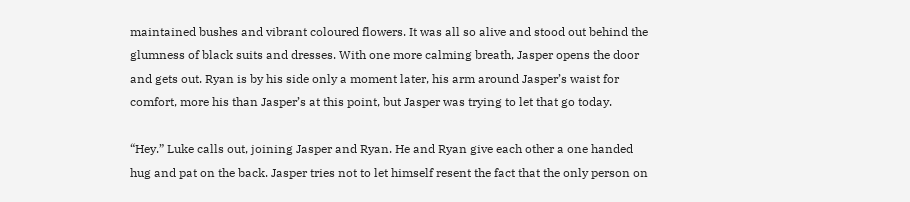maintained bushes and vibrant coloured flowers. It was all so alive and stood out behind the glumness of black suits and dresses. With one more calming breath, Jasper opens the door and gets out. Ryan is by his side only a moment later, his arm around Jasper’s waist for comfort, more his than Jasper’s at this point, but Jasper was trying to let that go today.

“Hey.” Luke calls out, joining Jasper and Ryan. He and Ryan give each other a one handed hug and pat on the back. Jasper tries not to let himself resent the fact that the only person on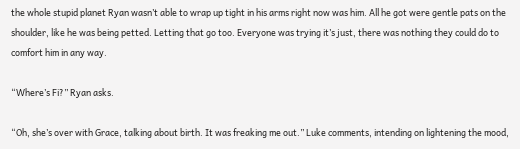the whole stupid planet Ryan wasn’t able to wrap up tight in his arms right now was him. All he got were gentle pats on the shoulder, like he was being petted. Letting that go too. Everyone was trying it’s just, there was nothing they could do to comfort him in any way.

“Where’s Fi?” Ryan asks.

“Oh, she’s over with Grace, talking about birth. It was freaking me out.” Luke comments, intending on lightening the mood,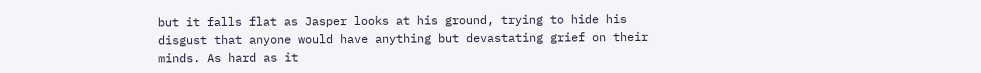but it falls flat as Jasper looks at his ground, trying to hide his disgust that anyone would have anything but devastating grief on their minds. As hard as it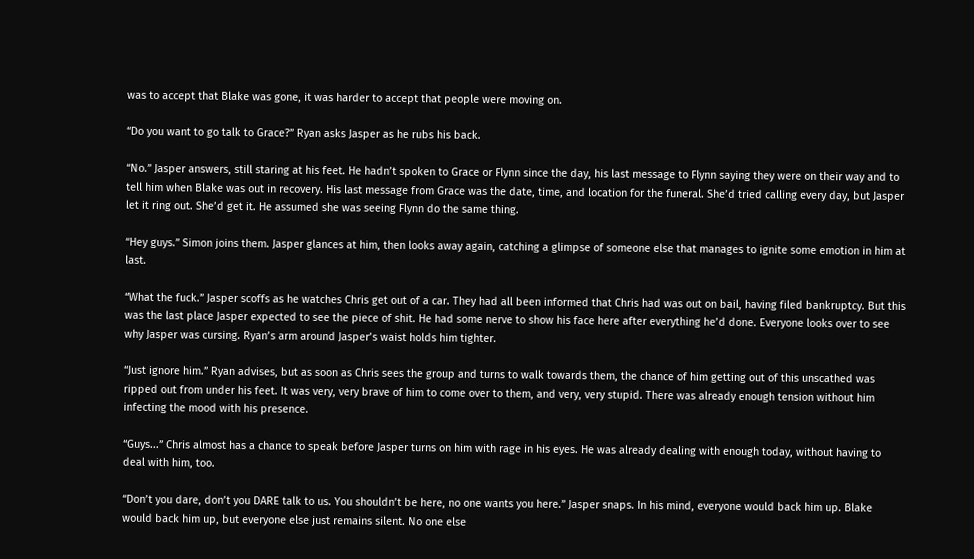was to accept that Blake was gone, it was harder to accept that people were moving on.

“Do you want to go talk to Grace?” Ryan asks Jasper as he rubs his back.

“No.” Jasper answers, still staring at his feet. He hadn’t spoken to Grace or Flynn since the day, his last message to Flynn saying they were on their way and to tell him when Blake was out in recovery. His last message from Grace was the date, time, and location for the funeral. She’d tried calling every day, but Jasper let it ring out. She’d get it. He assumed she was seeing Flynn do the same thing.

“Hey guys.” Simon joins them. Jasper glances at him, then looks away again, catching a glimpse of someone else that manages to ignite some emotion in him at last.

“What the fuck.” Jasper scoffs as he watches Chris get out of a car. They had all been informed that Chris had was out on bail, having filed bankruptcy. But this was the last place Jasper expected to see the piece of shit. He had some nerve to show his face here after everything he’d done. Everyone looks over to see why Jasper was cursing. Ryan’s arm around Jasper’s waist holds him tighter.

“Just ignore him.” Ryan advises, but as soon as Chris sees the group and turns to walk towards them, the chance of him getting out of this unscathed was ripped out from under his feet. It was very, very brave of him to come over to them, and very, very stupid. There was already enough tension without him infecting the mood with his presence.

“Guys...” Chris almost has a chance to speak before Jasper turns on him with rage in his eyes. He was already dealing with enough today, without having to deal with him, too.

“Don’t you dare, don’t you DARE talk to us. You shouldn’t be here, no one wants you here.” Jasper snaps. In his mind, everyone would back him up. Blake would back him up, but everyone else just remains silent. No one else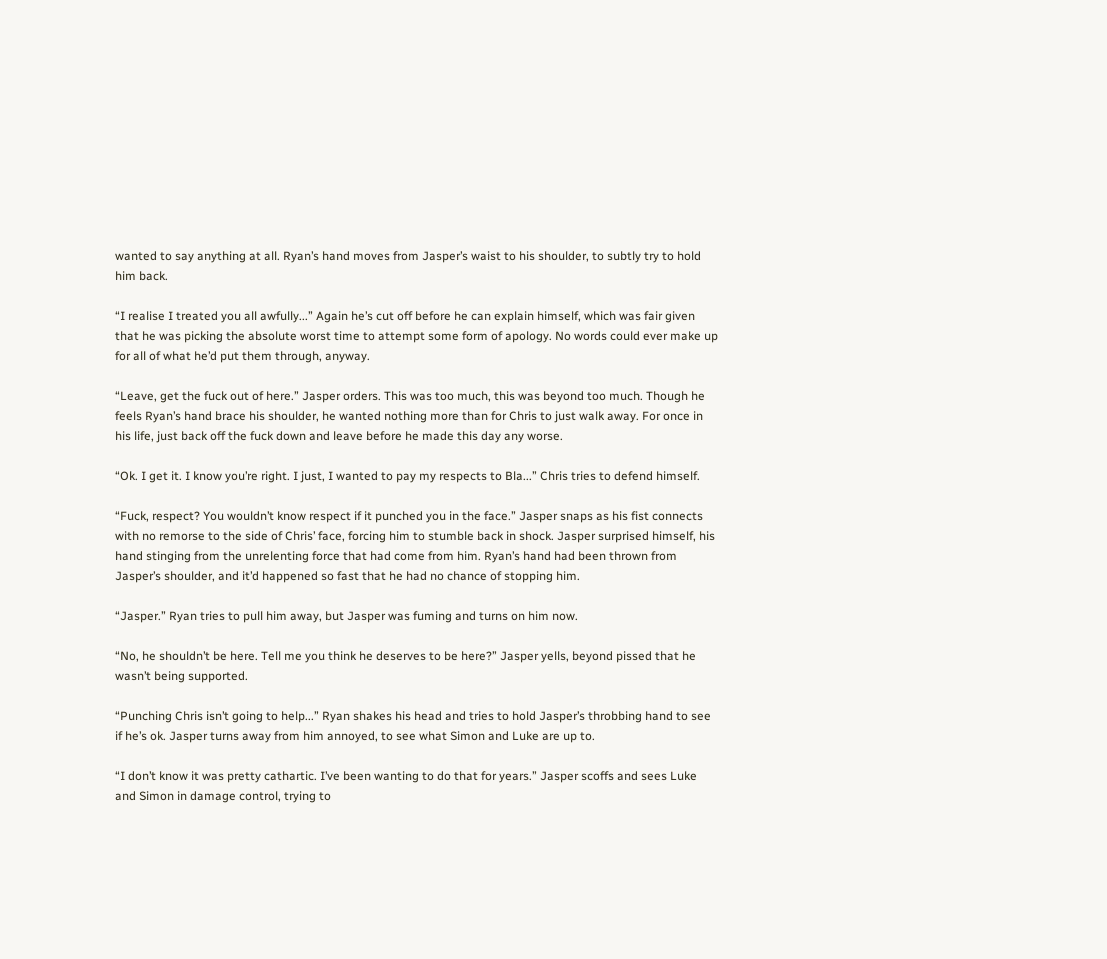wanted to say anything at all. Ryan’s hand moves from Jasper’s waist to his shoulder, to subtly try to hold him back.

“I realise I treated you all awfully...” Again he’s cut off before he can explain himself, which was fair given that he was picking the absolute worst time to attempt some form of apology. No words could ever make up for all of what he’d put them through, anyway.

“Leave, get the fuck out of here.” Jasper orders. This was too much, this was beyond too much. Though he feels Ryan’s hand brace his shoulder, he wanted nothing more than for Chris to just walk away. For once in his life, just back off the fuck down and leave before he made this day any worse.

“Ok. I get it. I know you’re right. I just, I wanted to pay my respects to Bla...” Chris tries to defend himself.

“Fuck, respect? You wouldn’t know respect if it punched you in the face.” Jasper snaps as his fist connects with no remorse to the side of Chris’ face, forcing him to stumble back in shock. Jasper surprised himself, his hand stinging from the unrelenting force that had come from him. Ryan’s hand had been thrown from Jasper’s shoulder, and it’d happened so fast that he had no chance of stopping him.

“Jasper.” Ryan tries to pull him away, but Jasper was fuming and turns on him now.

“No, he shouldn’t be here. Tell me you think he deserves to be here?” Jasper yells, beyond pissed that he wasn’t being supported.

“Punching Chris isn’t going to help...” Ryan shakes his head and tries to hold Jasper’s throbbing hand to see if he’s ok. Jasper turns away from him annoyed, to see what Simon and Luke are up to.

“I don’t know it was pretty cathartic. I’ve been wanting to do that for years.” Jasper scoffs and sees Luke and Simon in damage control, trying to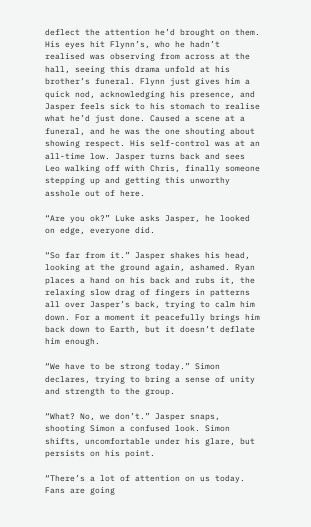deflect the attention he’d brought on them. His eyes hit Flynn’s, who he hadn’t realised was observing from across at the hall, seeing this drama unfold at his brother’s funeral. Flynn just gives him a quick nod, acknowledging his presence, and Jasper feels sick to his stomach to realise what he’d just done. Caused a scene at a funeral, and he was the one shouting about showing respect. His self-control was at an all-time low. Jasper turns back and sees Leo walking off with Chris, finally someone stepping up and getting this unworthy asshole out of here.

“Are you ok?” Luke asks Jasper, he looked on edge, everyone did.

“So far from it.” Jasper shakes his head, looking at the ground again, ashamed. Ryan places a hand on his back and rubs it, the relaxing slow drag of fingers in patterns all over Jasper’s back, trying to calm him down. For a moment it peacefully brings him back down to Earth, but it doesn’t deflate him enough.

“We have to be strong today.” Simon declares, trying to bring a sense of unity and strength to the group.

“What? No, we don’t.” Jasper snaps, shooting Simon a confused look. Simon shifts, uncomfortable under his glare, but persists on his point.

“There’s a lot of attention on us today. Fans are going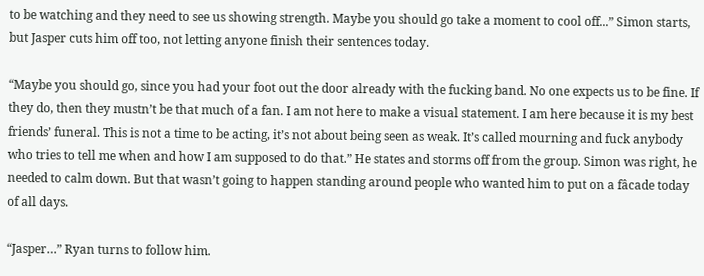to be watching and they need to see us showing strength. Maybe you should go take a moment to cool off...” Simon starts, but Jasper cuts him off too, not letting anyone finish their sentences today.

“Maybe you should go, since you had your foot out the door already with the fucking band. No one expects us to be fine. If they do, then they mustn’t be that much of a fan. I am not here to make a visual statement. I am here because it is my best friends’ funeral. This is not a time to be acting, it’s not about being seen as weak. It’s called mourning and fuck anybody who tries to tell me when and how I am supposed to do that.” He states and storms off from the group. Simon was right, he needed to calm down. But that wasn’t going to happen standing around people who wanted him to put on a fâcade today of all days.

“Jasper…” Ryan turns to follow him.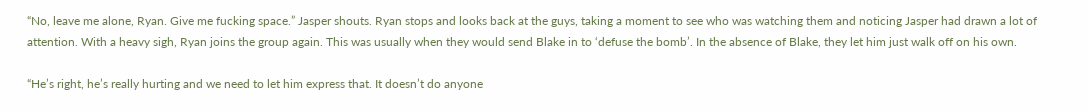“No, leave me alone, Ryan. Give me fucking space.” Jasper shouts. Ryan stops and looks back at the guys, taking a moment to see who was watching them and noticing Jasper had drawn a lot of attention. With a heavy sigh, Ryan joins the group again. This was usually when they would send Blake in to ‘defuse the bomb’. In the absence of Blake, they let him just walk off on his own.

“He’s right, he’s really hurting and we need to let him express that. It doesn’t do anyone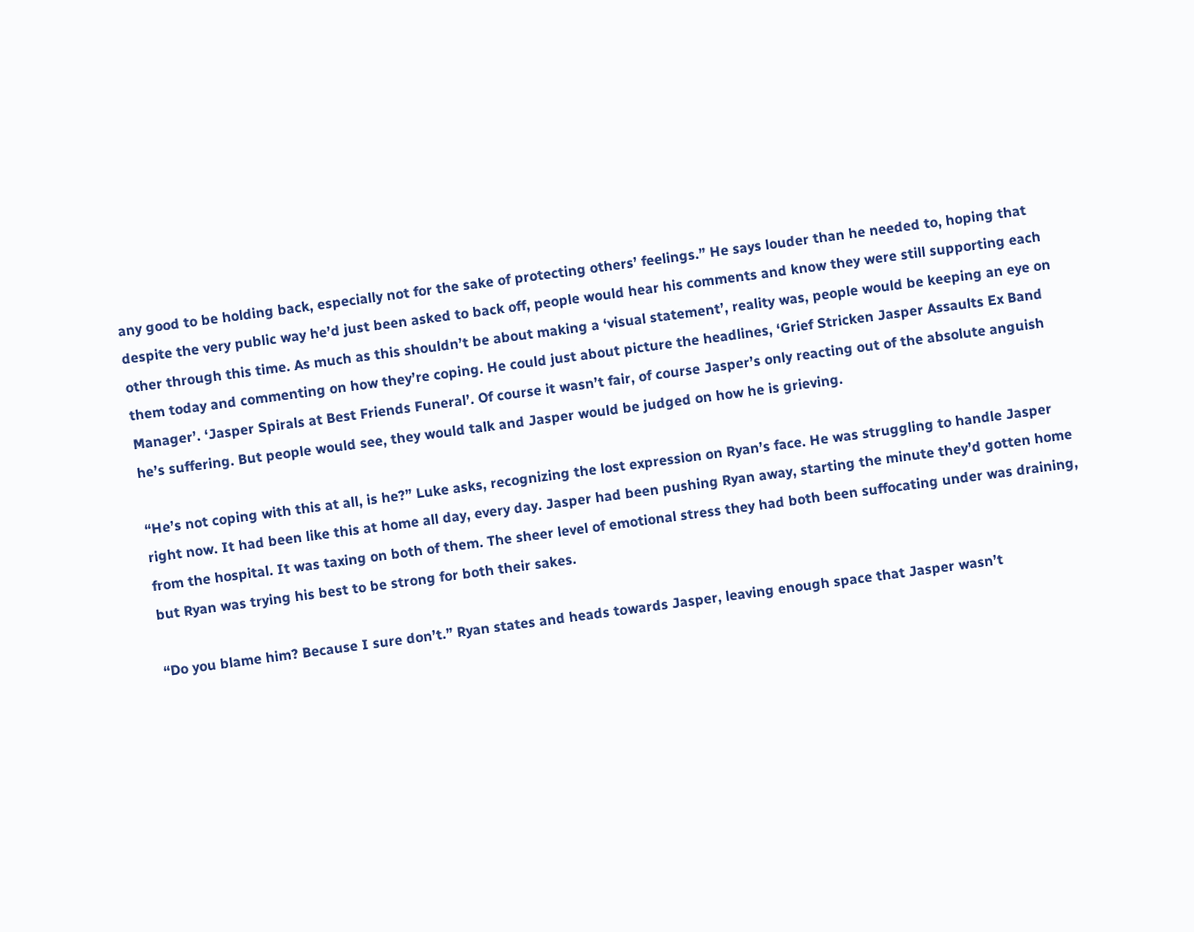any good to be holding back, especially not for the sake of protecting others’ feelings.” He says louder than he needed to, hoping that despite the very public way he’d just been asked to back off, people would hear his comments and know they were still supporting each other through this time. As much as this shouldn’t be about making a ‘visual statement’, reality was, people would be keeping an eye on them today and commenting on how they’re coping. He could just about picture the headlines, ‘Grief Stricken Jasper Assaults Ex Band Manager’. ‘Jasper Spirals at Best Friends Funeral’. Of course it wasn’t fair, of course Jasper’s only reacting out of the absolute anguish he’s suffering. But people would see, they would talk and Jasper would be judged on how he is grieving.

“He’s not coping with this at all, is he?” Luke asks, recognizing the lost expression on Ryan’s face. He was struggling to handle Jasper right now. It had been like this at home all day, every day. Jasper had been pushing Ryan away, starting the minute they’d gotten home from the hospital. It was taxing on both of them. The sheer level of emotional stress they had both been suffocating under was draining, but Ryan was trying his best to be strong for both their sakes.

“Do you blame him? Because I sure don’t.” Ryan states and heads towards Jasper, leaving enough space that Jasper wasn’t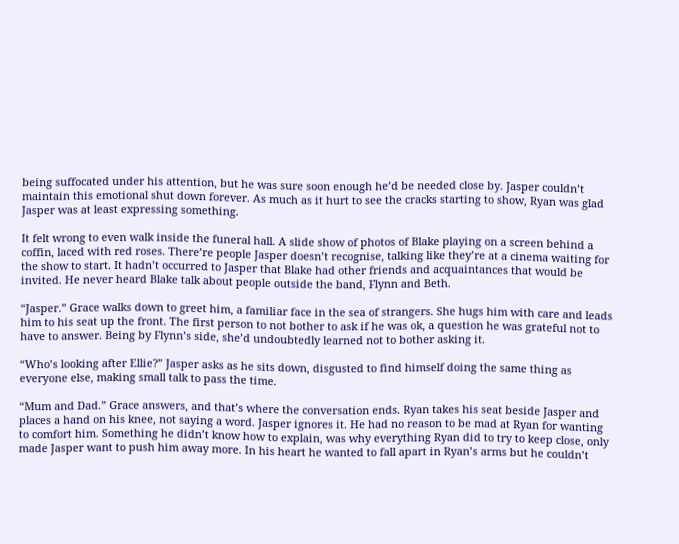being suffocated under his attention, but he was sure soon enough he’d be needed close by. Jasper couldn’t maintain this emotional shut down forever. As much as it hurt to see the cracks starting to show, Ryan was glad Jasper was at least expressing something.

It felt wrong to even walk inside the funeral hall. A slide show of photos of Blake playing on a screen behind a coffin, laced with red roses. There’re people Jasper doesn’t recognise, talking like they’re at a cinema waiting for the show to start. It hadn’t occurred to Jasper that Blake had other friends and acquaintances that would be invited. He never heard Blake talk about people outside the band, Flynn and Beth.

“Jasper.” Grace walks down to greet him, a familiar face in the sea of strangers. She hugs him with care and leads him to his seat up the front. The first person to not bother to ask if he was ok, a question he was grateful not to have to answer. Being by Flynn’s side, she’d undoubtedly learned not to bother asking it.

“Who’s looking after Ellie?” Jasper asks as he sits down, disgusted to find himself doing the same thing as everyone else, making small talk to pass the time.

“Mum and Dad.” Grace answers, and that’s where the conversation ends. Ryan takes his seat beside Jasper and places a hand on his knee, not saying a word. Jasper ignores it. He had no reason to be mad at Ryan for wanting to comfort him. Something he didn’t know how to explain, was why everything Ryan did to try to keep close, only made Jasper want to push him away more. In his heart he wanted to fall apart in Ryan’s arms but he couldn’t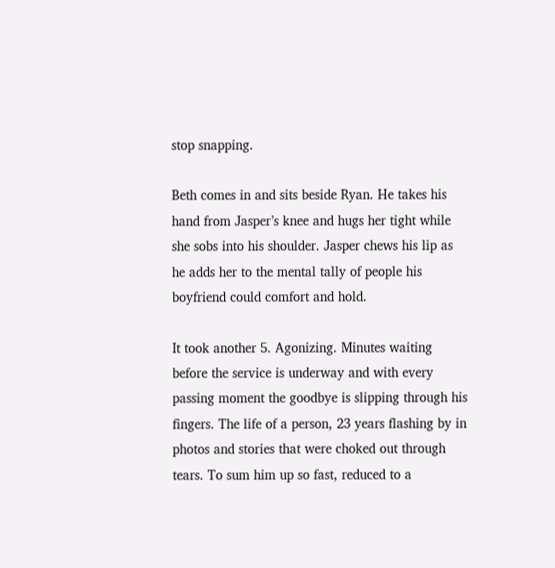stop snapping.

Beth comes in and sits beside Ryan. He takes his hand from Jasper’s knee and hugs her tight while she sobs into his shoulder. Jasper chews his lip as he adds her to the mental tally of people his boyfriend could comfort and hold.

It took another 5. Agonizing. Minutes waiting before the service is underway and with every passing moment the goodbye is slipping through his fingers. The life of a person, 23 years flashing by in photos and stories that were choked out through tears. To sum him up so fast, reduced to a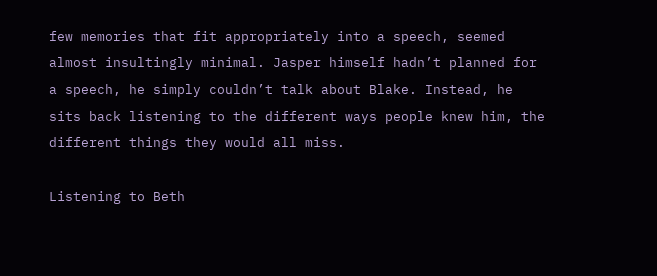few memories that fit appropriately into a speech, seemed almost insultingly minimal. Jasper himself hadn’t planned for a speech, he simply couldn’t talk about Blake. Instead, he sits back listening to the different ways people knew him, the different things they would all miss.

Listening to Beth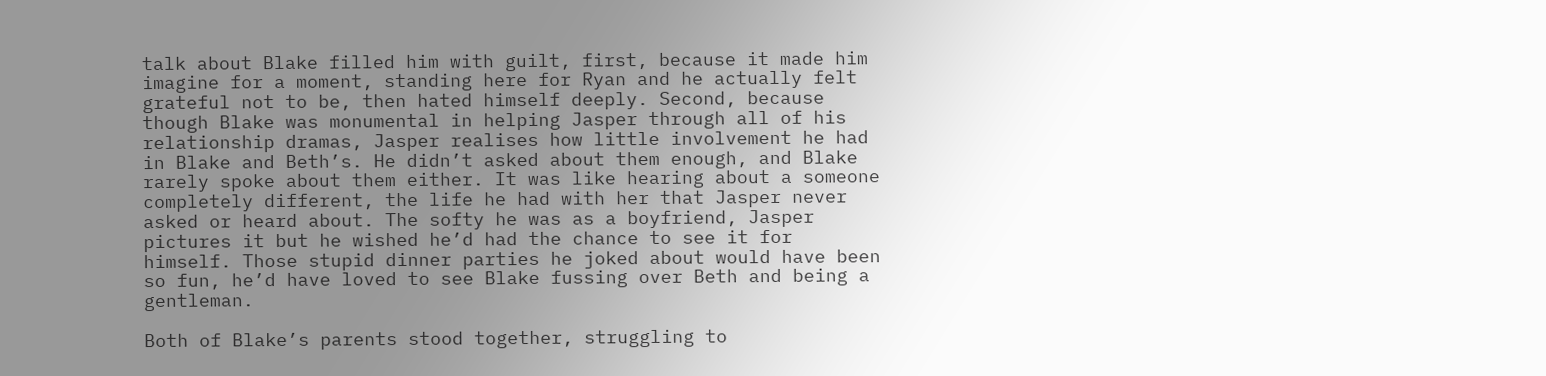talk about Blake filled him with guilt, first, because it made him imagine for a moment, standing here for Ryan and he actually felt grateful not to be, then hated himself deeply. Second, because though Blake was monumental in helping Jasper through all of his relationship dramas, Jasper realises how little involvement he had in Blake and Beth’s. He didn’t asked about them enough, and Blake rarely spoke about them either. It was like hearing about a someone completely different, the life he had with her that Jasper never asked or heard about. The softy he was as a boyfriend, Jasper pictures it but he wished he’d had the chance to see it for himself. Those stupid dinner parties he joked about would have been so fun, he’d have loved to see Blake fussing over Beth and being a gentleman.

Both of Blake’s parents stood together, struggling to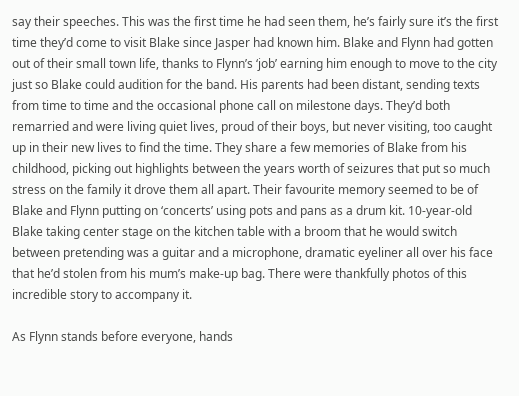say their speeches. This was the first time he had seen them, he’s fairly sure it’s the first time they’d come to visit Blake since Jasper had known him. Blake and Flynn had gotten out of their small town life, thanks to Flynn’s ‘job’ earning him enough to move to the city just so Blake could audition for the band. His parents had been distant, sending texts from time to time and the occasional phone call on milestone days. They’d both remarried and were living quiet lives, proud of their boys, but never visiting, too caught up in their new lives to find the time. They share a few memories of Blake from his childhood, picking out highlights between the years worth of seizures that put so much stress on the family it drove them all apart. Their favourite memory seemed to be of Blake and Flynn putting on ‘concerts’ using pots and pans as a drum kit. 10-year-old Blake taking center stage on the kitchen table with a broom that he would switch between pretending was a guitar and a microphone, dramatic eyeliner all over his face that he’d stolen from his mum’s make-up bag. There were thankfully photos of this incredible story to accompany it.

As Flynn stands before everyone, hands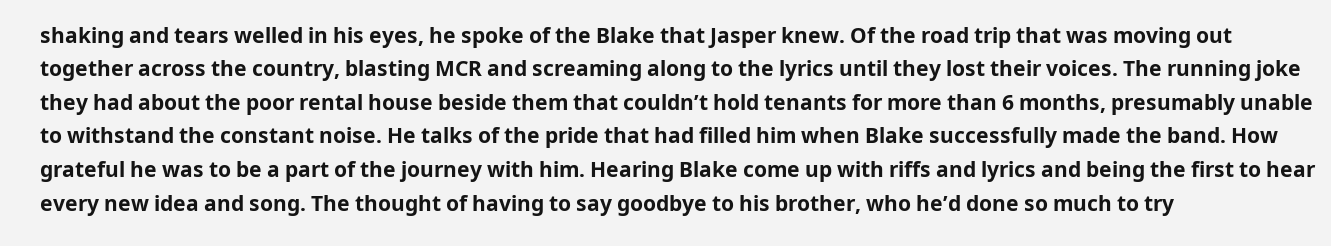shaking and tears welled in his eyes, he spoke of the Blake that Jasper knew. Of the road trip that was moving out together across the country, blasting MCR and screaming along to the lyrics until they lost their voices. The running joke they had about the poor rental house beside them that couldn’t hold tenants for more than 6 months, presumably unable to withstand the constant noise. He talks of the pride that had filled him when Blake successfully made the band. How grateful he was to be a part of the journey with him. Hearing Blake come up with riffs and lyrics and being the first to hear every new idea and song. The thought of having to say goodbye to his brother, who he’d done so much to try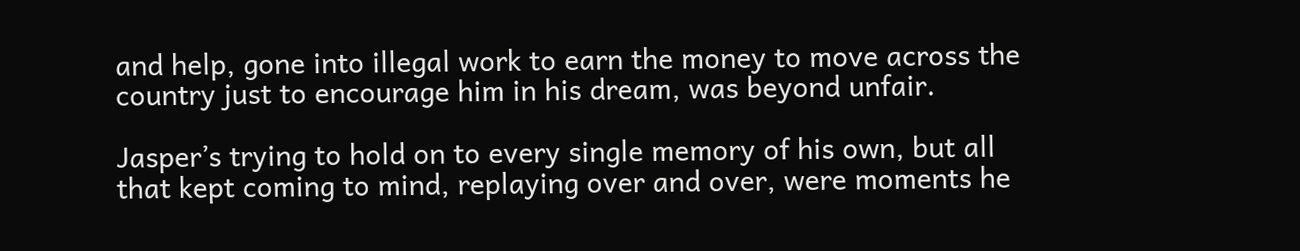and help, gone into illegal work to earn the money to move across the country just to encourage him in his dream, was beyond unfair.

Jasper’s trying to hold on to every single memory of his own, but all that kept coming to mind, replaying over and over, were moments he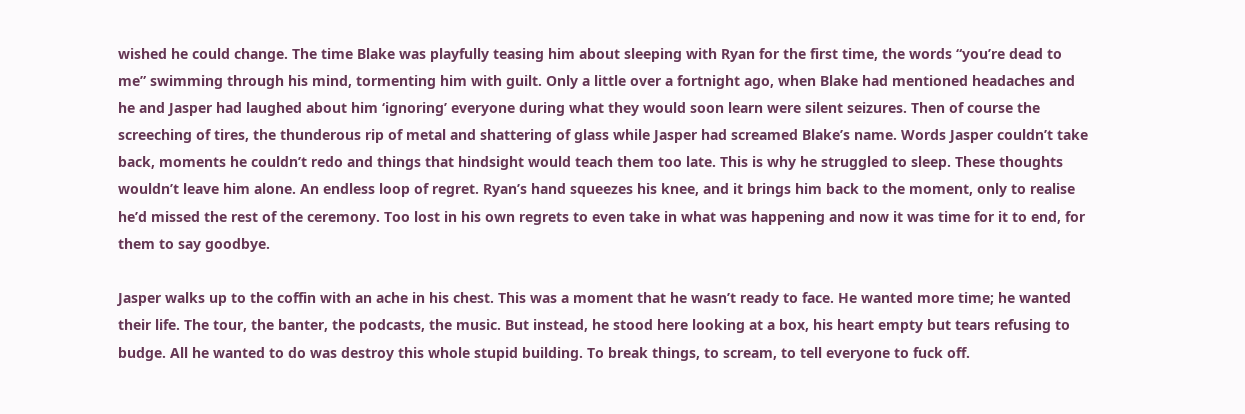wished he could change. The time Blake was playfully teasing him about sleeping with Ryan for the first time, the words “you’re dead to me” swimming through his mind, tormenting him with guilt. Only a little over a fortnight ago, when Blake had mentioned headaches and he and Jasper had laughed about him ‘ignoring’ everyone during what they would soon learn were silent seizures. Then of course the screeching of tires, the thunderous rip of metal and shattering of glass while Jasper had screamed Blake’s name. Words Jasper couldn’t take back, moments he couldn’t redo and things that hindsight would teach them too late. This is why he struggled to sleep. These thoughts wouldn’t leave him alone. An endless loop of regret. Ryan’s hand squeezes his knee, and it brings him back to the moment, only to realise he’d missed the rest of the ceremony. Too lost in his own regrets to even take in what was happening and now it was time for it to end, for them to say goodbye.

Jasper walks up to the coffin with an ache in his chest. This was a moment that he wasn’t ready to face. He wanted more time; he wanted their life. The tour, the banter, the podcasts, the music. But instead, he stood here looking at a box, his heart empty but tears refusing to budge. All he wanted to do was destroy this whole stupid building. To break things, to scream, to tell everyone to fuck off.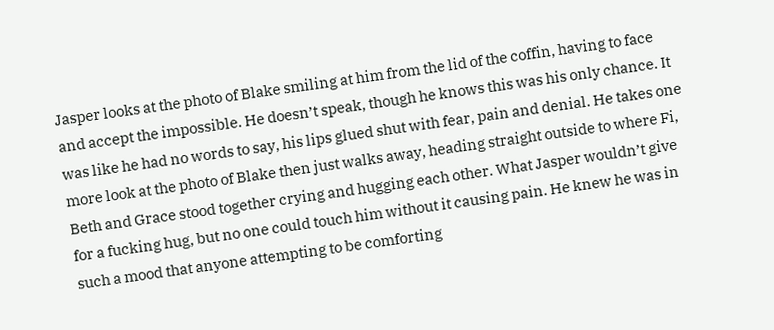Jasper looks at the photo of Blake smiling at him from the lid of the coffin, having to face and accept the impossible. He doesn’t speak, though he knows this was his only chance. It was like he had no words to say, his lips glued shut with fear, pain and denial. He takes one more look at the photo of Blake then just walks away, heading straight outside to where Fi, Beth and Grace stood together crying and hugging each other. What Jasper wouldn’t give for a fucking hug, but no one could touch him without it causing pain. He knew he was in such a mood that anyone attempting to be comforting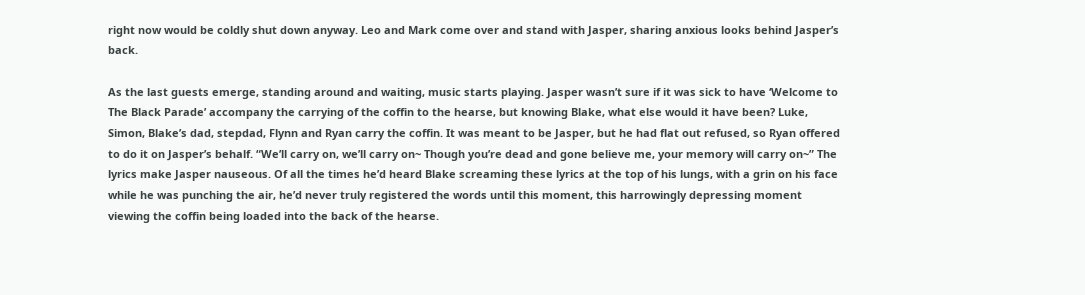right now would be coldly shut down anyway. Leo and Mark come over and stand with Jasper, sharing anxious looks behind Jasper’s back.

As the last guests emerge, standing around and waiting, music starts playing. Jasper wasn’t sure if it was sick to have ‘Welcome to The Black Parade’ accompany the carrying of the coffin to the hearse, but knowing Blake, what else would it have been? Luke, Simon, Blake’s dad, stepdad, Flynn and Ryan carry the coffin. It was meant to be Jasper, but he had flat out refused, so Ryan offered to do it on Jasper’s behalf. “We’ll carry on, we’ll carry on~ Though you’re dead and gone believe me, your memory will carry on~” The lyrics make Jasper nauseous. Of all the times he’d heard Blake screaming these lyrics at the top of his lungs, with a grin on his face while he was punching the air, he’d never truly registered the words until this moment, this harrowingly depressing moment viewing the coffin being loaded into the back of the hearse.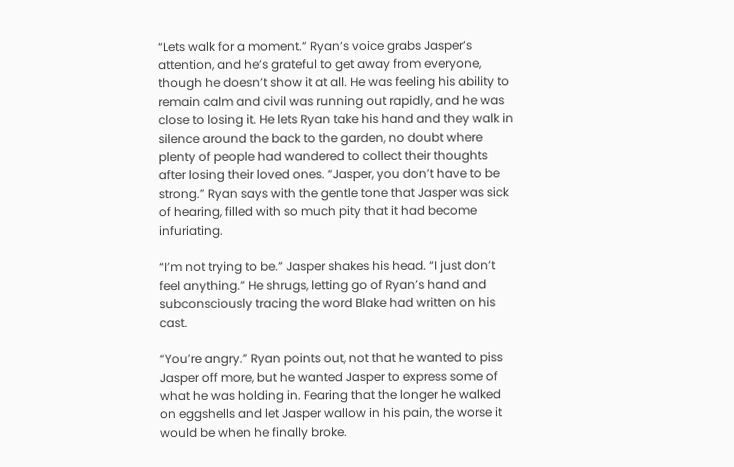“Lets walk for a moment.” Ryan’s voice grabs Jasper’s attention, and he’s grateful to get away from everyone, though he doesn’t show it at all. He was feeling his ability to remain calm and civil was running out rapidly, and he was close to losing it. He lets Ryan take his hand and they walk in silence around the back to the garden, no doubt where plenty of people had wandered to collect their thoughts after losing their loved ones. “Jasper, you don’t have to be strong.” Ryan says with the gentle tone that Jasper was sick of hearing, filled with so much pity that it had become infuriating.

“I’m not trying to be.” Jasper shakes his head. “I just don’t feel anything.” He shrugs, letting go of Ryan’s hand and subconsciously tracing the word Blake had written on his cast.

“You’re angry.” Ryan points out, not that he wanted to piss Jasper off more, but he wanted Jasper to express some of what he was holding in. Fearing that the longer he walked on eggshells and let Jasper wallow in his pain, the worse it would be when he finally broke.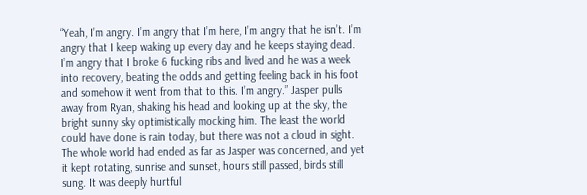“Yeah, I’m angry. I’m angry that I’m here, I’m angry that he isn’t. I’m angry that I keep waking up every day and he keeps staying dead. I’m angry that I broke 6 fucking ribs and lived and he was a week into recovery, beating the odds and getting feeling back in his foot and somehow it went from that to this. I’m angry.” Jasper pulls away from Ryan, shaking his head and looking up at the sky, the bright sunny sky optimistically mocking him. The least the world could have done is rain today, but there was not a cloud in sight. The whole world had ended as far as Jasper was concerned, and yet it kept rotating, sunrise and sunset, hours still passed, birds still sung. It was deeply hurtful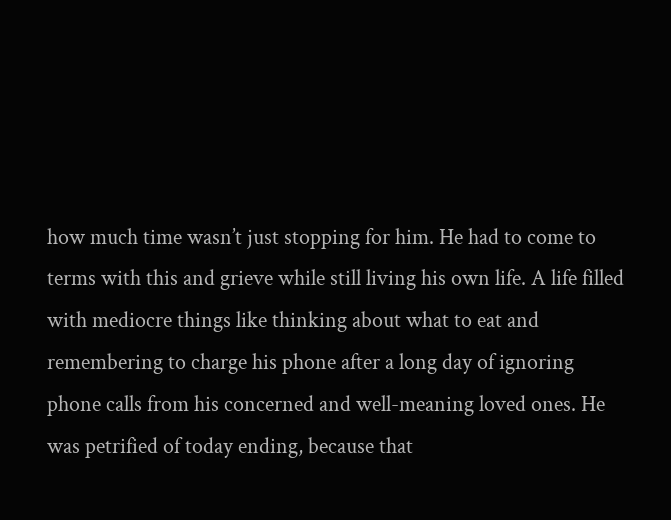how much time wasn’t just stopping for him. He had to come to terms with this and grieve while still living his own life. A life filled with mediocre things like thinking about what to eat and remembering to charge his phone after a long day of ignoring phone calls from his concerned and well-meaning loved ones. He was petrified of today ending, because that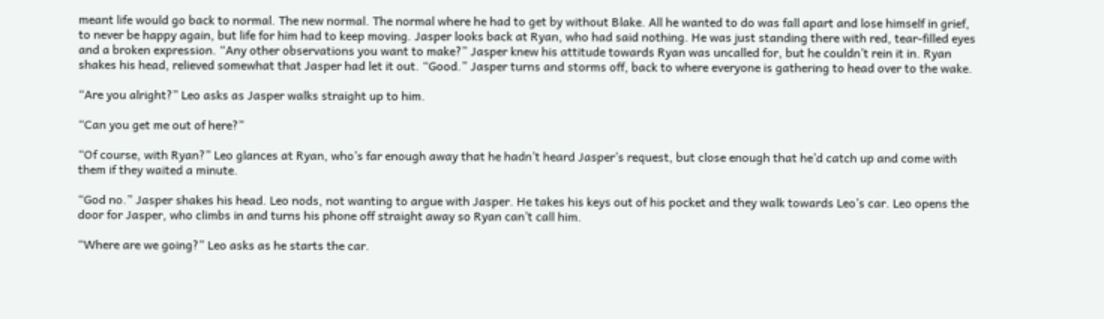meant life would go back to normal. The new normal. The normal where he had to get by without Blake. All he wanted to do was fall apart and lose himself in grief, to never be happy again, but life for him had to keep moving. Jasper looks back at Ryan, who had said nothing. He was just standing there with red, tear-filled eyes and a broken expression. “Any other observations you want to make?” Jasper knew his attitude towards Ryan was uncalled for, but he couldn’t rein it in. Ryan shakes his head, relieved somewhat that Jasper had let it out. “Good.” Jasper turns and storms off, back to where everyone is gathering to head over to the wake.

“Are you alright?” Leo asks as Jasper walks straight up to him.

“Can you get me out of here?”

“Of course, with Ryan?” Leo glances at Ryan, who’s far enough away that he hadn’t heard Jasper’s request, but close enough that he’d catch up and come with them if they waited a minute.

“God no.” Jasper shakes his head. Leo nods, not wanting to argue with Jasper. He takes his keys out of his pocket and they walk towards Leo’s car. Leo opens the door for Jasper, who climbs in and turns his phone off straight away so Ryan can’t call him.

“Where are we going?” Leo asks as he starts the car.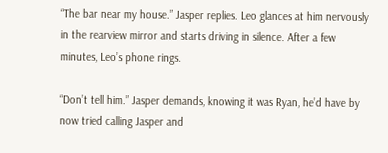“The bar near my house.” Jasper replies. Leo glances at him nervously in the rearview mirror and starts driving in silence. After a few minutes, Leo’s phone rings.

“Don’t tell him.” Jasper demands, knowing it was Ryan, he’d have by now tried calling Jasper and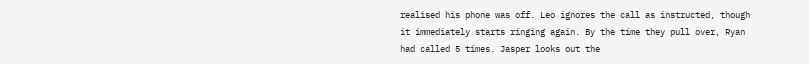realised his phone was off. Leo ignores the call as instructed, though it immediately starts ringing again. By the time they pull over, Ryan had called 5 times. Jasper looks out the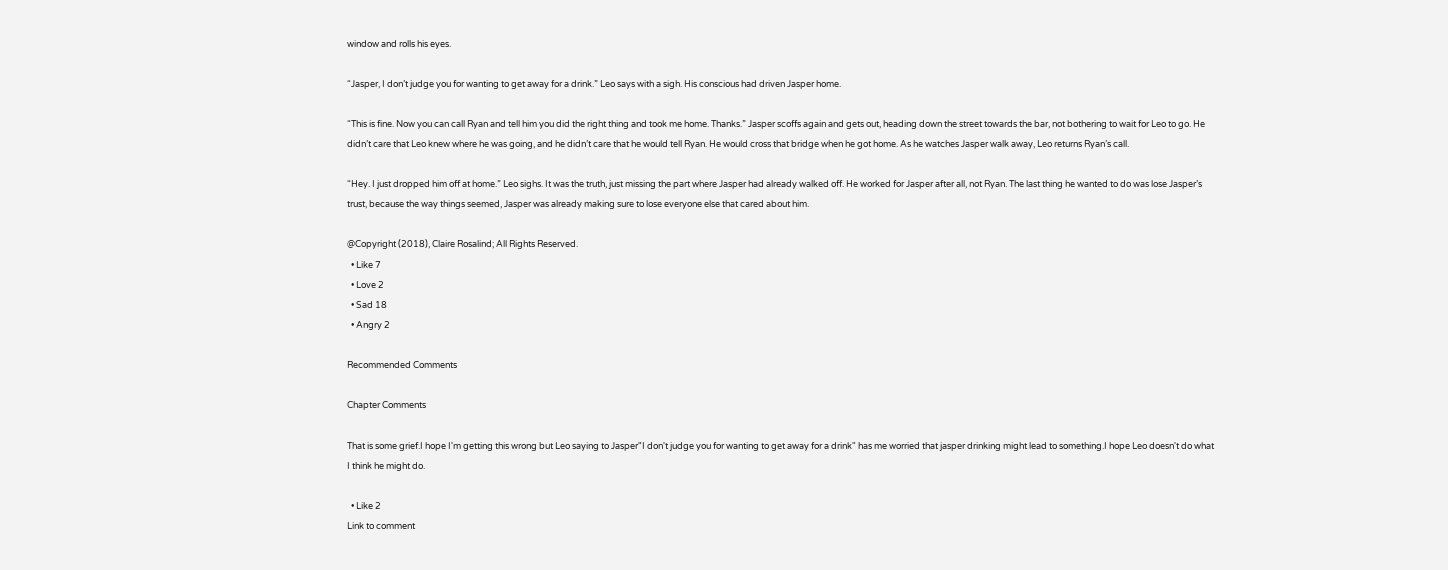window and rolls his eyes.

“Jasper, I don’t judge you for wanting to get away for a drink.” Leo says with a sigh. His conscious had driven Jasper home.

“This is fine. Now you can call Ryan and tell him you did the right thing and took me home. Thanks.” Jasper scoffs again and gets out, heading down the street towards the bar, not bothering to wait for Leo to go. He didn’t care that Leo knew where he was going, and he didn’t care that he would tell Ryan. He would cross that bridge when he got home. As he watches Jasper walk away, Leo returns Ryan’s call.

“Hey. I just dropped him off at home.” Leo sighs. It was the truth, just missing the part where Jasper had already walked off. He worked for Jasper after all, not Ryan. The last thing he wanted to do was lose Jasper’s trust, because the way things seemed, Jasper was already making sure to lose everyone else that cared about him.

@Copyright (2018), Claire Rosalind; All Rights Reserved.
  • Like 7
  • Love 2
  • Sad 18
  • Angry 2

Recommended Comments

Chapter Comments

That is some grief.I hope I'm getting this wrong but Leo saying to Jasper"I don't judge you for wanting to get away for a drink" has me worried that jasper drinking might lead to something.I hope Leo doesn't do what I think he might do.

  • Like 2
Link to comment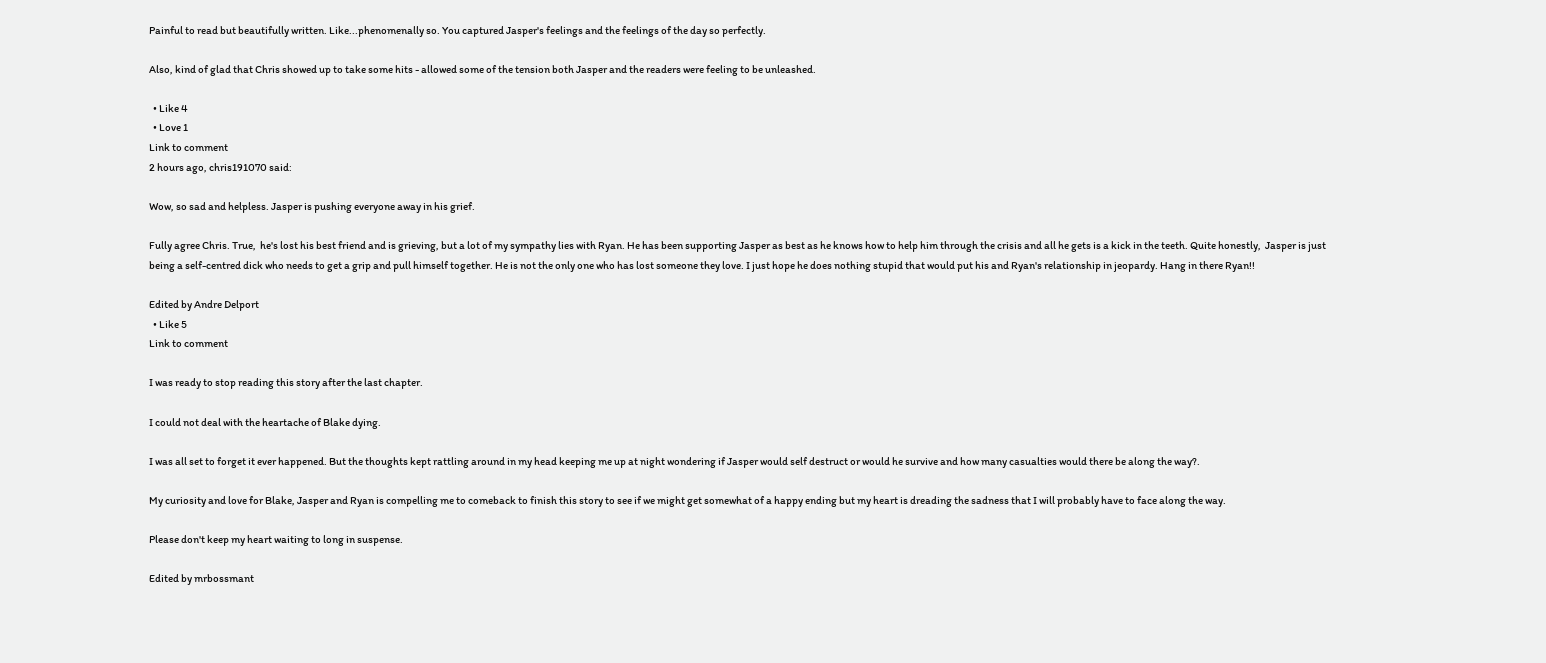Painful to read but beautifully written. Like...phenomenally so. You captured Jasper's feelings and the feelings of the day so perfectly.

Also, kind of glad that Chris showed up to take some hits - allowed some of the tension both Jasper and the readers were feeling to be unleashed.

  • Like 4
  • Love 1
Link to comment
2 hours ago, chris191070 said:

Wow, so sad and helpless. Jasper is pushing everyone away in his grief.

Fully agree Chris. True,  he's lost his best friend and is grieving, but a lot of my sympathy lies with Ryan. He has been supporting Jasper as best as he knows how to help him through the crisis and all he gets is a kick in the teeth. Quite honestly,  Jasper is just being a self-centred dick who needs to get a grip and pull himself together. He is not the only one who has lost someone they love. I just hope he does nothing stupid that would put his and Ryan's relationship in jeopardy. Hang in there Ryan!!

Edited by Andre Delport
  • Like 5
Link to comment

I was ready to stop reading this story after the last chapter.

I could not deal with the heartache of Blake dying.

I was all set to forget it ever happened. But the thoughts kept rattling around in my head keeping me up at night wondering if Jasper would self destruct or would he survive and how many casualties would there be along the way?.

My curiosity and love for Blake, Jasper and Ryan is compelling me to comeback to finish this story to see if we might get somewhat of a happy ending but my heart is dreading the sadness that I will probably have to face along the way.

Please don't keep my heart waiting to long in suspense.

Edited by mrbossmant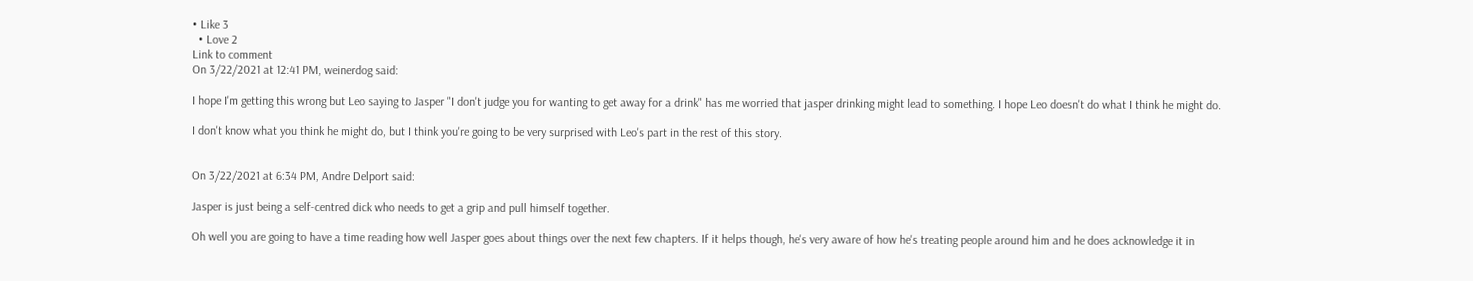• Like 3
  • Love 2
Link to comment
On 3/22/2021 at 12:41 PM, weinerdog said:

I hope I'm getting this wrong but Leo saying to Jasper "I don't judge you for wanting to get away for a drink" has me worried that jasper drinking might lead to something. I hope Leo doesn't do what I think he might do.

I don't know what you think he might do, but I think you're going to be very surprised with Leo's part in the rest of this story.


On 3/22/2021 at 6:34 PM, Andre Delport said:

Jasper is just being a self-centred dick who needs to get a grip and pull himself together.

Oh well you are going to have a time reading how well Jasper goes about things over the next few chapters. If it helps though, he's very aware of how he's treating people around him and he does acknowledge it in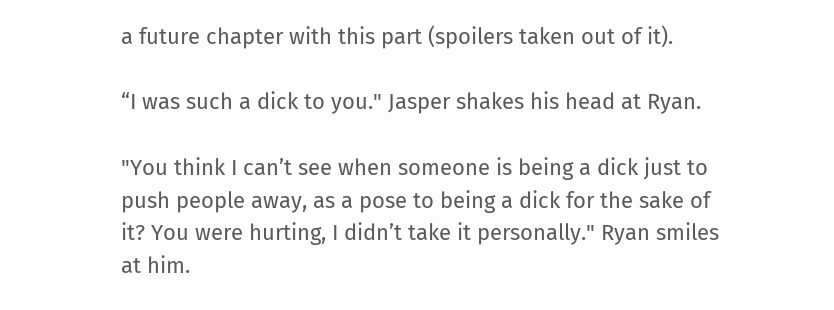a future chapter with this part (spoilers taken out of it).

“I was such a dick to you." Jasper shakes his head at Ryan.

"You think I can’t see when someone is being a dick just to push people away, as a pose to being a dick for the sake of it? You were hurting, I didn’t take it personally." Ryan smiles at him.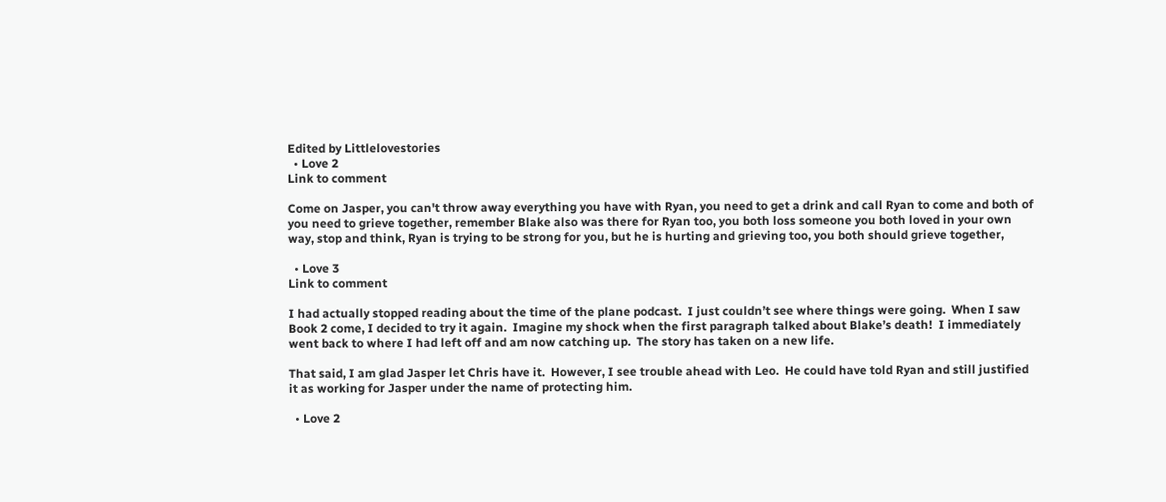Edited by Littlelovestories
  • Love 2
Link to comment

Come on Jasper, you can't throw away everything you have with Ryan, you need to get a drink and call Ryan to come and both of you need to grieve together, remember Blake also was there for Ryan too, you both loss someone you both loved in your own way, stop and think, Ryan is trying to be strong for you, but he is hurting and grieving too, you both should grieve together,

  • Love 3
Link to comment

I had actually stopped reading about the time of the plane podcast.  I just couldn’t see where things were going.  When I saw Book 2 come, I decided to try it again.  Imagine my shock when the first paragraph talked about Blake’s death!  I immediately went back to where I had left off and am now catching up.  The story has taken on a new life.

That said, I am glad Jasper let Chris have it.  However, I see trouble ahead with Leo.  He could have told Ryan and still justified it as working for Jasper under the name of protecting him.

  • Love 2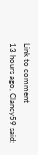Link to comment
13 hours ago, Clancy59 said: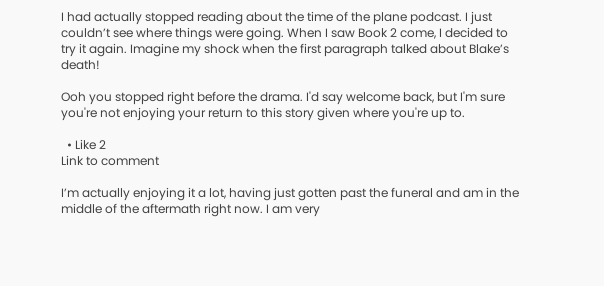I had actually stopped reading about the time of the plane podcast. I just couldn’t see where things were going. When I saw Book 2 come, I decided to try it again. Imagine my shock when the first paragraph talked about Blake’s death!

Ooh you stopped right before the drama. I'd say welcome back, but I'm sure you're not enjoying your return to this story given where you're up to.

  • Like 2
Link to comment

I’m actually enjoying it a lot, having just gotten past the funeral and am in the middle of the aftermath right now. I am very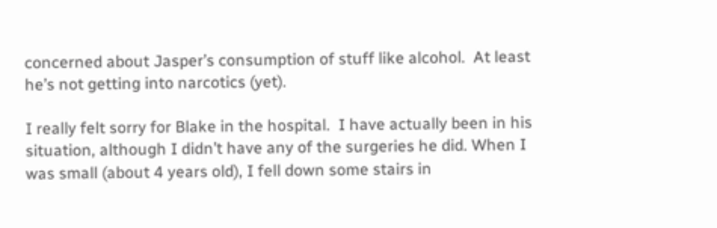concerned about Jasper’s consumption of stuff like alcohol.  At least he’s not getting into narcotics (yet).

I really felt sorry for Blake in the hospital.  I have actually been in his situation, although I didn’t have any of the surgeries he did. When I was small (about 4 years old), I fell down some stairs in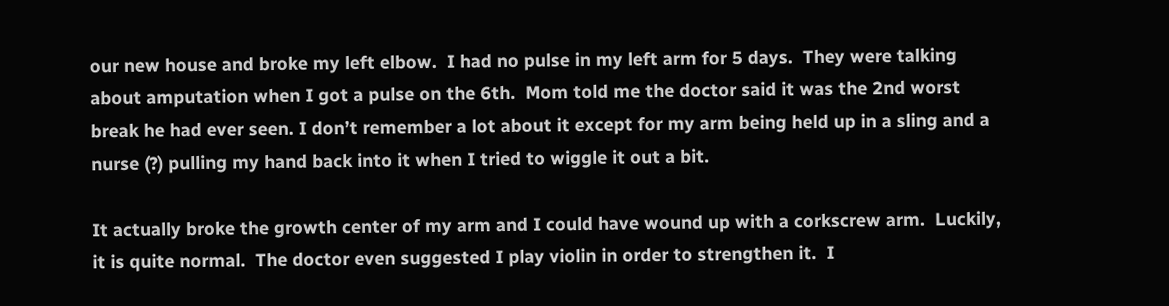our new house and broke my left elbow.  I had no pulse in my left arm for 5 days.  They were talking about amputation when I got a pulse on the 6th.  Mom told me the doctor said it was the 2nd worst break he had ever seen. I don’t remember a lot about it except for my arm being held up in a sling and a nurse (?) pulling my hand back into it when I tried to wiggle it out a bit.

It actually broke the growth center of my arm and I could have wound up with a corkscrew arm.  Luckily, it is quite normal.  The doctor even suggested I play violin in order to strengthen it.  I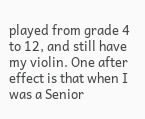played from grade 4 to 12, and still have my violin. One after effect is that when I was a Senior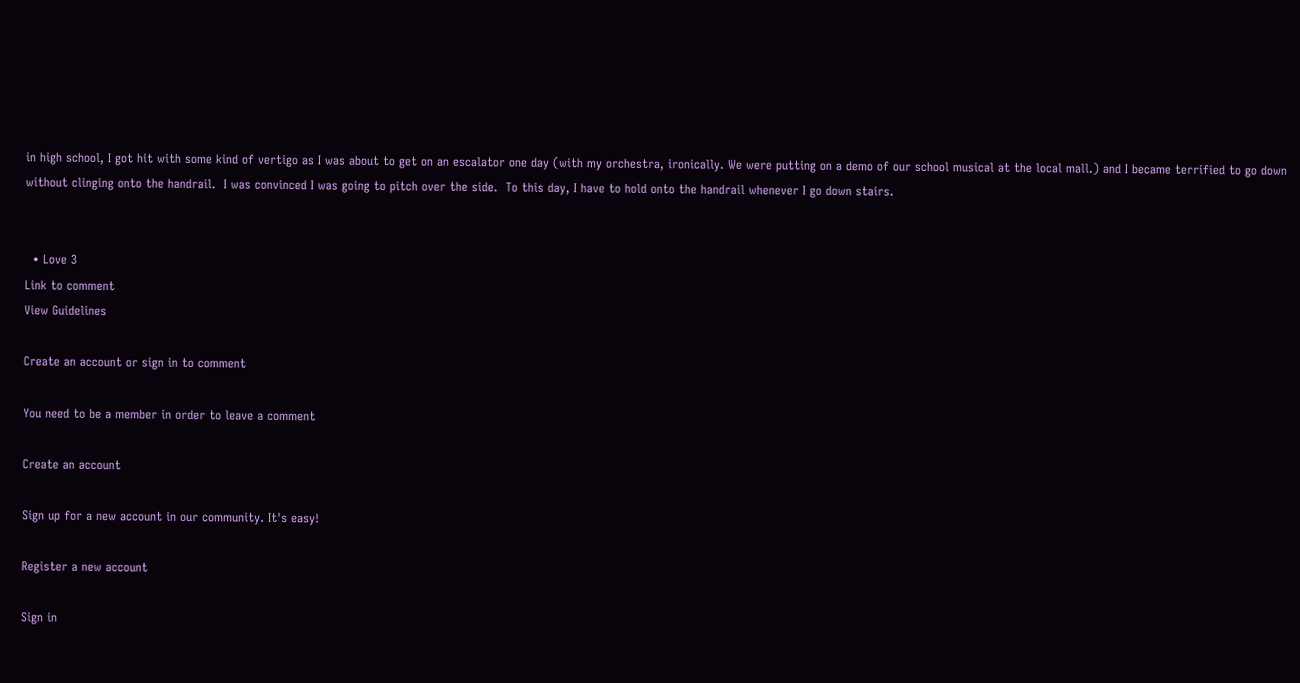in high school, I got hit with some kind of vertigo as I was about to get on an escalator one day (with my orchestra, ironically. We were putting on a demo of our school musical at the local mall.) and I became terrified to go down without clinging onto the handrail.  I was convinced I was going to pitch over the side.  To this day, I have to hold onto the handrail whenever I go down stairs.


  • Love 3
Link to comment
View Guidelines

Create an account or sign in to comment

You need to be a member in order to leave a comment

Create an account

Sign up for a new account in our community. It's easy!

Register a new account

Sign in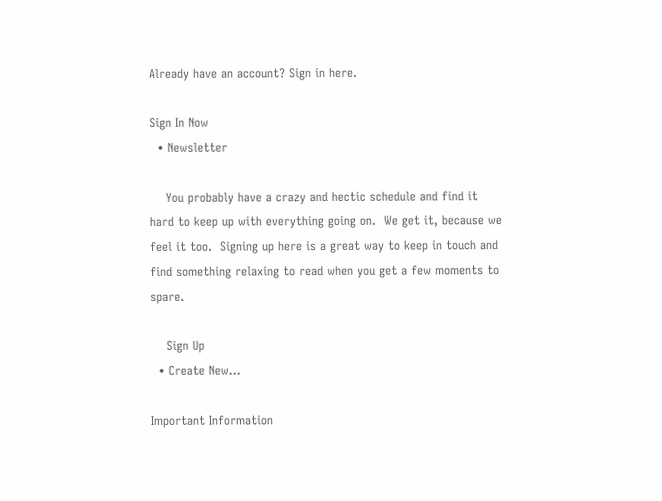Already have an account? Sign in here.

Sign In Now
  • Newsletter

    You probably have a crazy and hectic schedule and find it hard to keep up with everything going on.  We get it, because we feel it too.  Signing up here is a great way to keep in touch and find something relaxing to read when you get a few moments to spare.

    Sign Up
  • Create New...

Important Information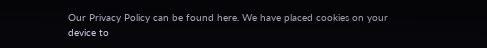Our Privacy Policy can be found here. We have placed cookies on your device to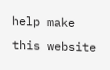help make this website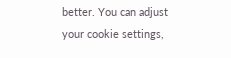better. You can adjust your cookie settings,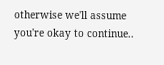otherwise we'll assume you're okay to continue..